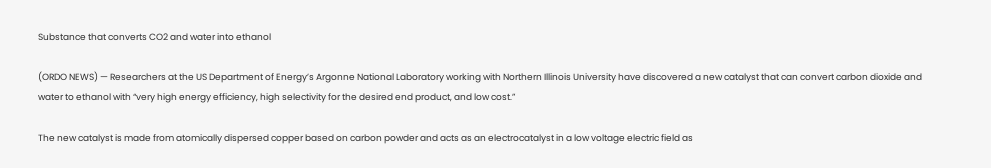Substance that converts CO2 and water into ethanol

(ORDO NEWS) — Researchers at the US Department of Energy’s Argonne National Laboratory working with Northern Illinois University have discovered a new catalyst that can convert carbon dioxide and water to ethanol with “very high energy efficiency, high selectivity for the desired end product, and low cost.”

The new catalyst is made from atomically dispersed copper based on carbon powder and acts as an electrocatalyst in a low voltage electric field as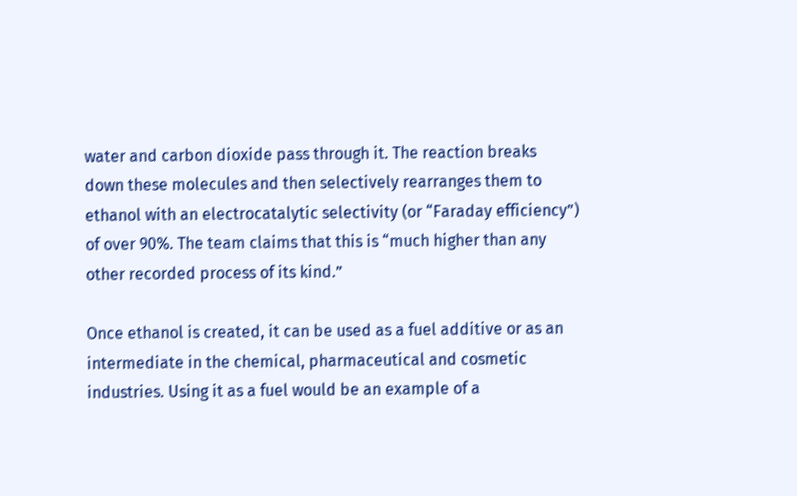water and carbon dioxide pass through it. The reaction breaks down these molecules and then selectively rearranges them to ethanol with an electrocatalytic selectivity (or “Faraday efficiency”) of over 90%. The team claims that this is “much higher than any other recorded process of its kind.”

Once ethanol is created, it can be used as a fuel additive or as an intermediate in the chemical, pharmaceutical and cosmetic industries. Using it as a fuel would be an example of a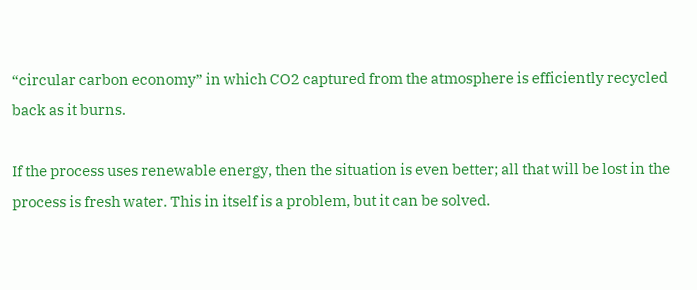“circular carbon economy” in which CO2 captured from the atmosphere is efficiently recycled back as it burns.

If the process uses renewable energy, then the situation is even better; all that will be lost in the process is fresh water. This in itself is a problem, but it can be solved.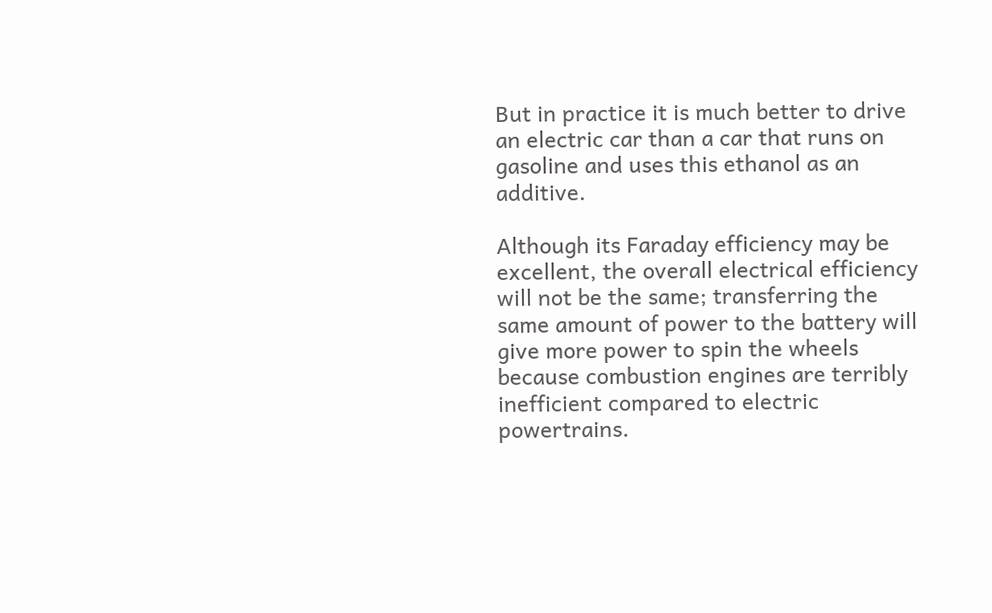But in practice it is much better to drive an electric car than a car that runs on gasoline and uses this ethanol as an additive.

Although its Faraday efficiency may be excellent, the overall electrical efficiency will not be the same; transferring the same amount of power to the battery will give more power to spin the wheels because combustion engines are terribly inefficient compared to electric powertrains.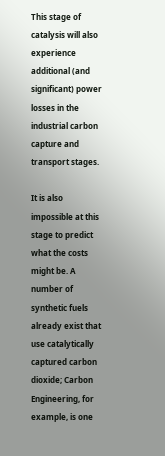This stage of catalysis will also experience additional (and significant) power losses in the industrial carbon capture and transport stages.

It is also impossible at this stage to predict what the costs might be. A number of synthetic fuels already exist that use catalytically captured carbon dioxide; Carbon Engineering, for example, is one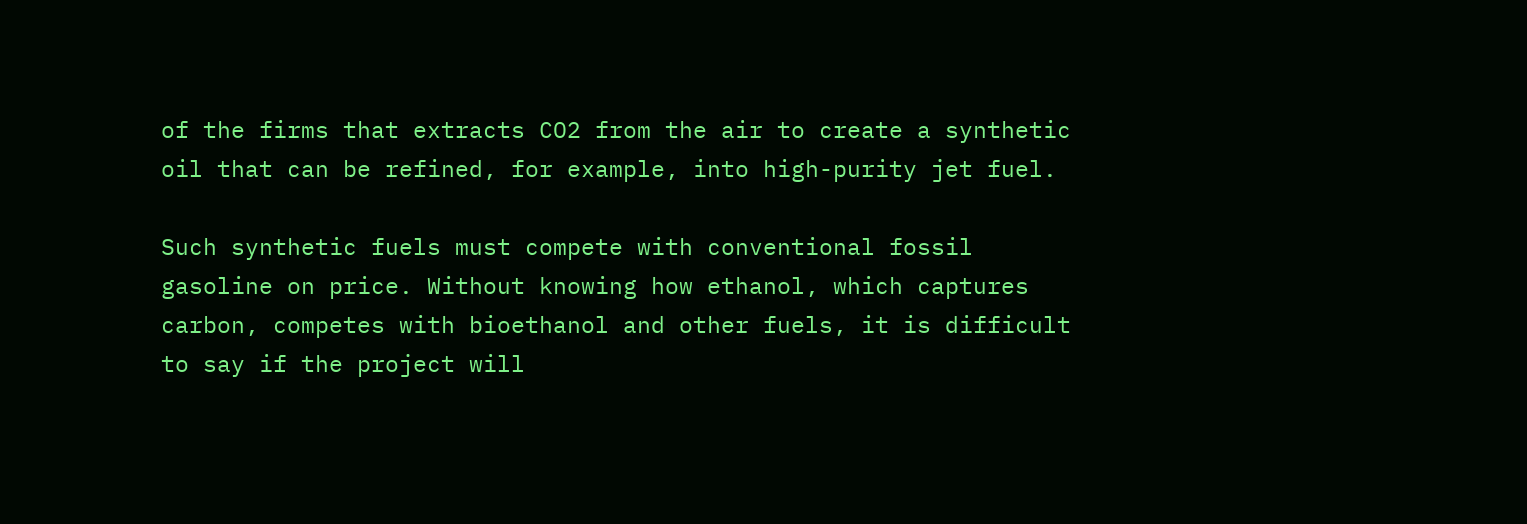of the firms that extracts CO2 from the air to create a synthetic oil that can be refined, for example, into high-purity jet fuel.

Such synthetic fuels must compete with conventional fossil gasoline on price. Without knowing how ethanol, which captures carbon, competes with bioethanol and other fuels, it is difficult to say if the project will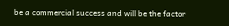be a commercial success and will be the factor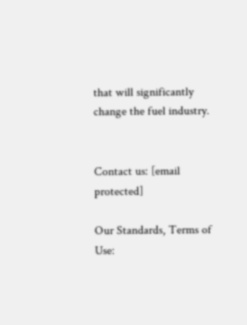that will significantly change the fuel industry.


Contact us: [email protected]

Our Standards, Terms of Use: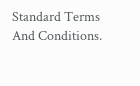Standard Terms And Conditions.